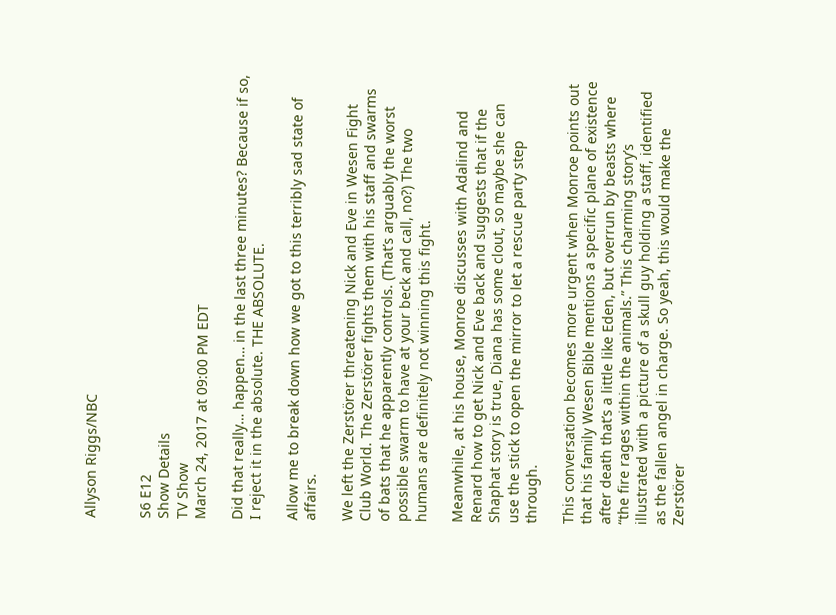Allyson Riggs/NBC


S6 E12
Show Details
TV Show
March 24, 2017 at 09:00 PM EDT

Did that really… happen… in the last three minutes? Because if so, I reject it in the absolute. THE ABSOLUTE.

Allow me to break down how we got to this terribly sad state of affairs.

We left the Zerstörer threatening Nick and Eve in Wesen Fight Club World. The Zerstörer fights them with his staff and swarms of bats that he apparently controls. (That’s arguably the worst possible swarm to have at your beck and call, no?) The two humans are definitely not winning this fight.

Meanwhile, at his house, Monroe discusses with Adalind and Renard how to get Nick and Eve back and suggests that if the Shaphat story is true, Diana has some clout, so maybe she can use the stick to open the mirror to let a rescue party step through.

This conversation becomes more urgent when Monroe points out that his family Wesen Bible mentions a specific plane of existence after death that’s a little like Eden, but overrun by beasts where “the fire rages within the animals.” This charming story’s illustrated with a picture of a skull guy holding a staff, identified as the fallen angel in charge. So yeah, this would make the Zerstörer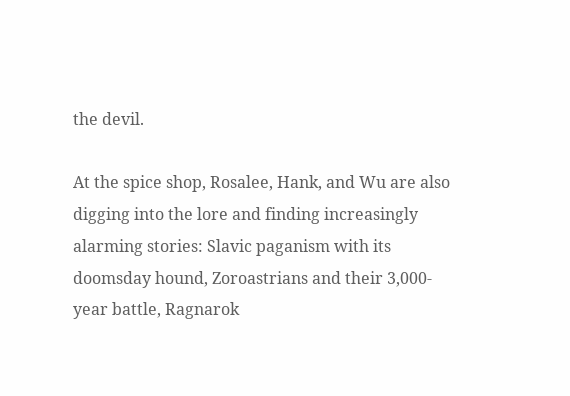the devil.

At the spice shop, Rosalee, Hank, and Wu are also digging into the lore and finding increasingly alarming stories: Slavic paganism with its doomsday hound, Zoroastrians and their 3,000-year battle, Ragnarok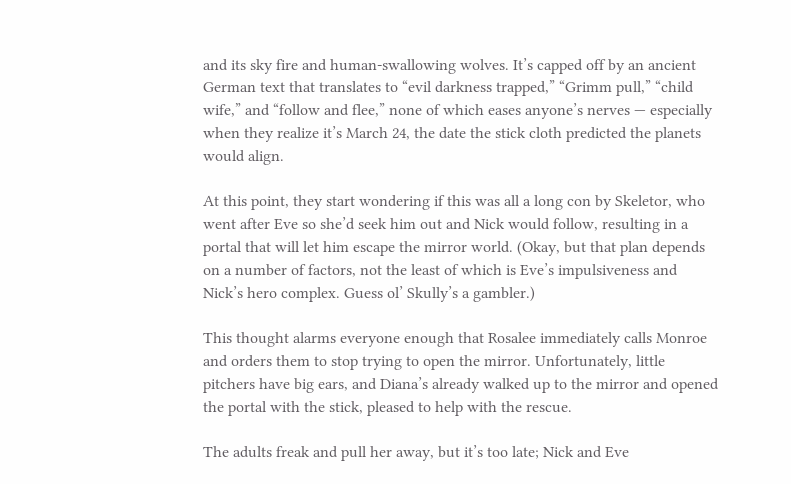and its sky fire and human-swallowing wolves. It’s capped off by an ancient German text that translates to “evil darkness trapped,” “Grimm pull,” “child wife,” and “follow and flee,” none of which eases anyone’s nerves — especially when they realize it’s March 24, the date the stick cloth predicted the planets would align.

At this point, they start wondering if this was all a long con by Skeletor, who went after Eve so she’d seek him out and Nick would follow, resulting in a portal that will let him escape the mirror world. (Okay, but that plan depends on a number of factors, not the least of which is Eve’s impulsiveness and Nick’s hero complex. Guess ol’ Skully’s a gambler.)

This thought alarms everyone enough that Rosalee immediately calls Monroe and orders them to stop trying to open the mirror. Unfortunately, little pitchers have big ears, and Diana’s already walked up to the mirror and opened the portal with the stick, pleased to help with the rescue.

The adults freak and pull her away, but it’s too late; Nick and Eve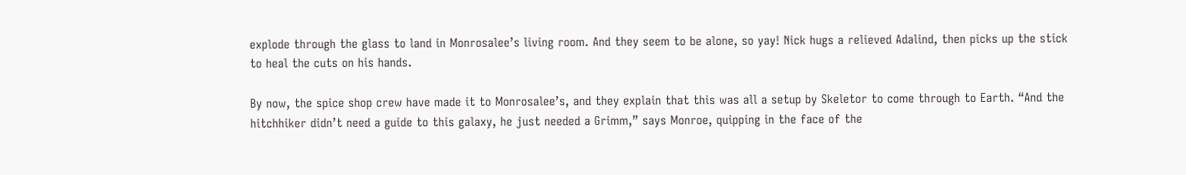explode through the glass to land in Monrosalee’s living room. And they seem to be alone, so yay! Nick hugs a relieved Adalind, then picks up the stick to heal the cuts on his hands.

By now, the spice shop crew have made it to Monrosalee’s, and they explain that this was all a setup by Skeletor to come through to Earth. “And the hitchhiker didn’t need a guide to this galaxy, he just needed a Grimm,” says Monroe, quipping in the face of the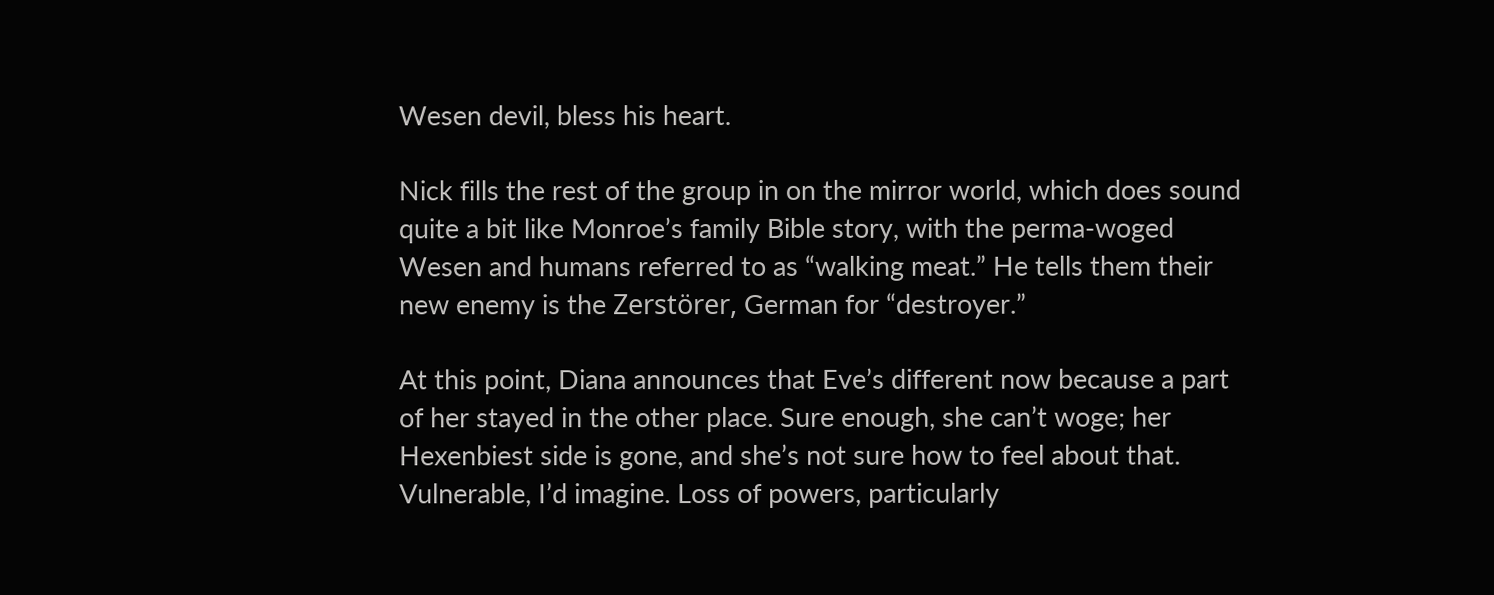Wesen devil, bless his heart.

Nick fills the rest of the group in on the mirror world, which does sound quite a bit like Monroe’s family Bible story, with the perma-woged Wesen and humans referred to as “walking meat.” He tells them their new enemy is the Zerstörer, German for “destroyer.”

At this point, Diana announces that Eve’s different now because a part of her stayed in the other place. Sure enough, she can’t woge; her Hexenbiest side is gone, and she’s not sure how to feel about that. Vulnerable, I’d imagine. Loss of powers, particularly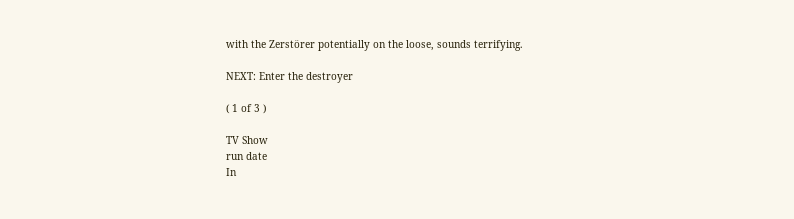with the Zerstörer potentially on the loose, sounds terrifying.

NEXT: Enter the destroyer

( 1 of 3 )

TV Show
run date
In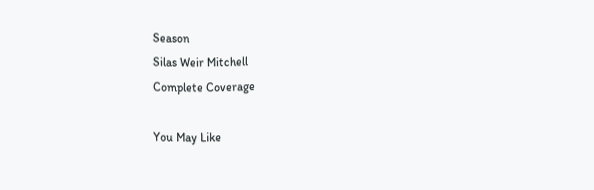Season
Silas Weir Mitchell
Complete Coverage

You May Like